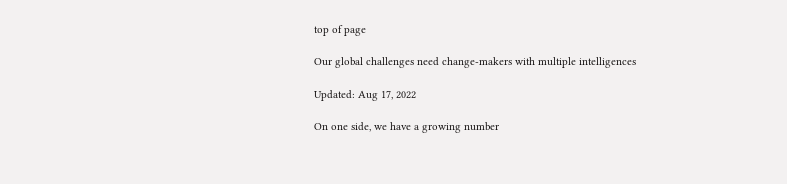top of page

Our global challenges need change-makers with multiple intelligences

Updated: Aug 17, 2022

On one side, we have a growing number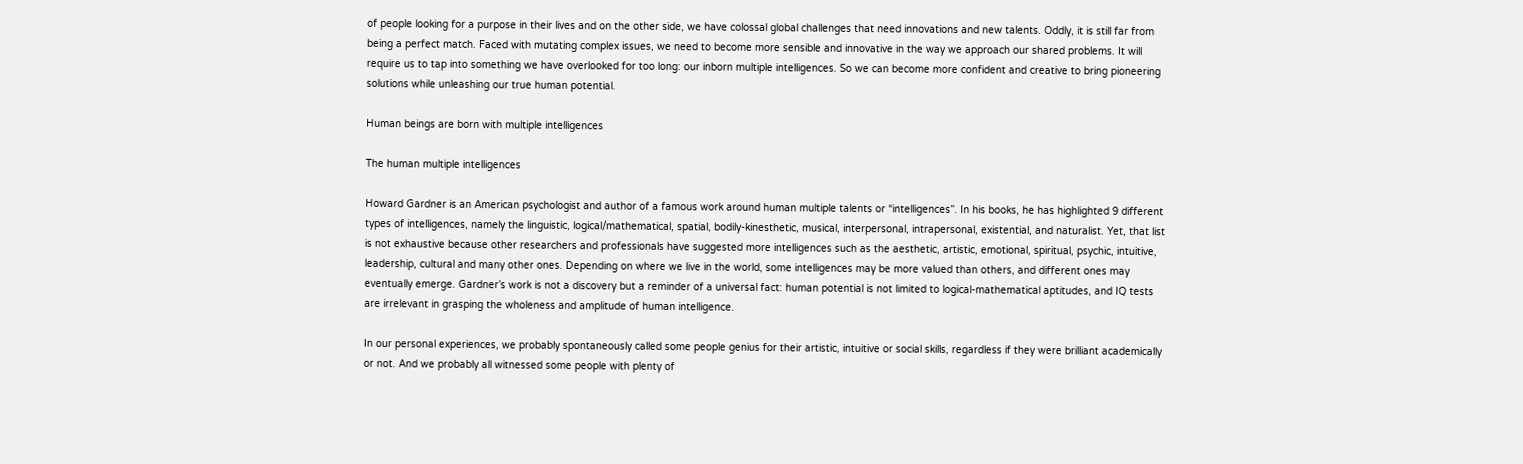of people looking for a purpose in their lives and on the other side, we have colossal global challenges that need innovations and new talents. Oddly, it is still far from being a perfect match. Faced with mutating complex issues, we need to become more sensible and innovative in the way we approach our shared problems. It will require us to tap into something we have overlooked for too long: our inborn multiple intelligences. So we can become more confident and creative to bring pioneering solutions while unleashing our true human potential.

Human beings are born with multiple intelligences

The human multiple intelligences

Howard Gardner is an American psychologist and author of a famous work around human multiple talents or “intelligences”. In his books, he has highlighted 9 different types of intelligences, namely the linguistic, logical/mathematical, spatial, bodily-kinesthetic, musical, interpersonal, intrapersonal, existential, and naturalist. Yet, that list is not exhaustive because other researchers and professionals have suggested more intelligences such as the aesthetic, artistic, emotional, spiritual, psychic, intuitive, leadership, cultural and many other ones. Depending on where we live in the world, some intelligences may be more valued than others, and different ones may eventually emerge. Gardner’s work is not a discovery but a reminder of a universal fact: human potential is not limited to logical-mathematical aptitudes, and IQ tests are irrelevant in grasping the wholeness and amplitude of human intelligence.

In our personal experiences, we probably spontaneously called some people genius for their artistic, intuitive or social skills, regardless if they were brilliant academically or not. And we probably all witnessed some people with plenty of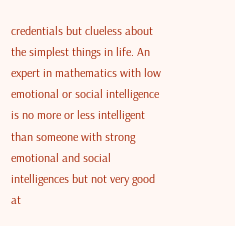credentials but clueless about the simplest things in life. An expert in mathematics with low emotional or social intelligence is no more or less intelligent than someone with strong emotional and social intelligences but not very good at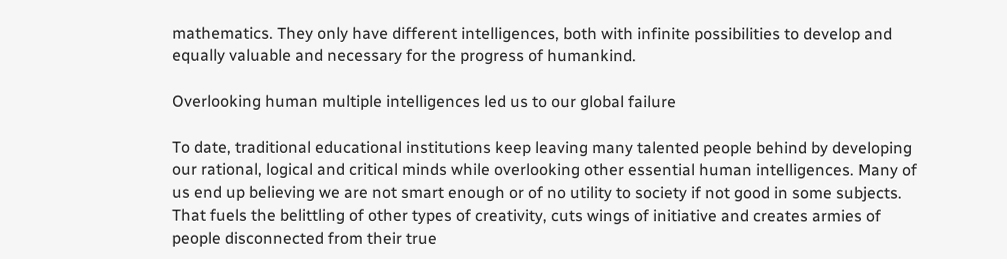mathematics. They only have different intelligences, both with infinite possibilities to develop and equally valuable and necessary for the progress of humankind.

Overlooking human multiple intelligences led us to our global failure

To date, traditional educational institutions keep leaving many talented people behind by developing our rational, logical and critical minds while overlooking other essential human intelligences. Many of us end up believing we are not smart enough or of no utility to society if not good in some subjects. That fuels the belittling of other types of creativity, cuts wings of initiative and creates armies of people disconnected from their true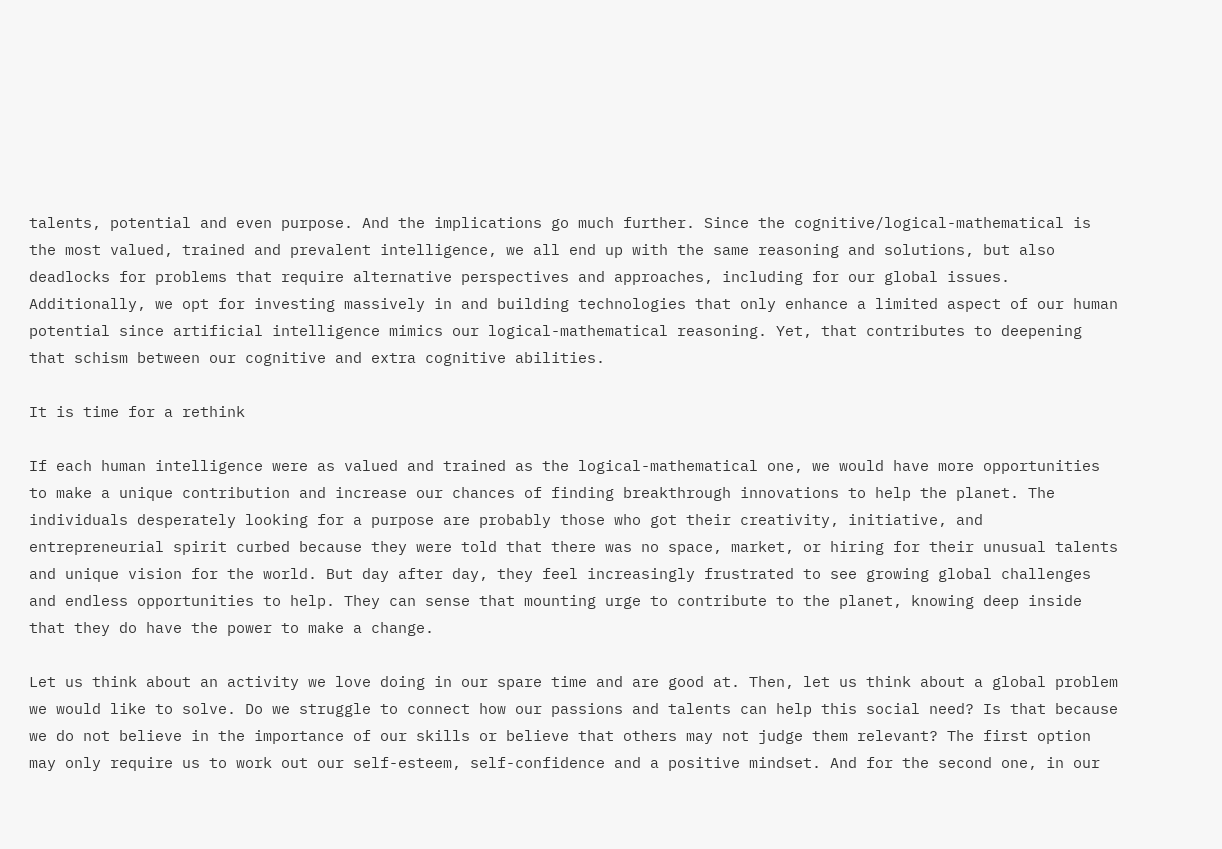talents, potential and even purpose. And the implications go much further. Since the cognitive/logical-mathematical is the most valued, trained and prevalent intelligence, we all end up with the same reasoning and solutions, but also deadlocks for problems that require alternative perspectives and approaches, including for our global issues. Additionally, we opt for investing massively in and building technologies that only enhance a limited aspect of our human potential since artificial intelligence mimics our logical-mathematical reasoning. Yet, that contributes to deepening that schism between our cognitive and extra cognitive abilities.

It is time for a rethink

If each human intelligence were as valued and trained as the logical-mathematical one, we would have more opportunities to make a unique contribution and increase our chances of finding breakthrough innovations to help the planet. The individuals desperately looking for a purpose are probably those who got their creativity, initiative, and entrepreneurial spirit curbed because they were told that there was no space, market, or hiring for their unusual talents and unique vision for the world. But day after day, they feel increasingly frustrated to see growing global challenges and endless opportunities to help. They can sense that mounting urge to contribute to the planet, knowing deep inside that they do have the power to make a change.

Let us think about an activity we love doing in our spare time and are good at. Then, let us think about a global problem we would like to solve. Do we struggle to connect how our passions and talents can help this social need? Is that because we do not believe in the importance of our skills or believe that others may not judge them relevant? The first option may only require us to work out our self-esteem, self-confidence and a positive mindset. And for the second one, in our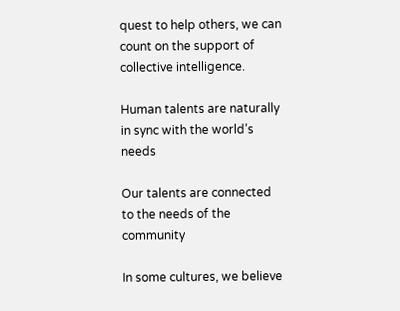quest to help others, we can count on the support of collective intelligence.

Human talents are naturally in sync with the world’s needs

Our talents are connected to the needs of the community

In some cultures, we believe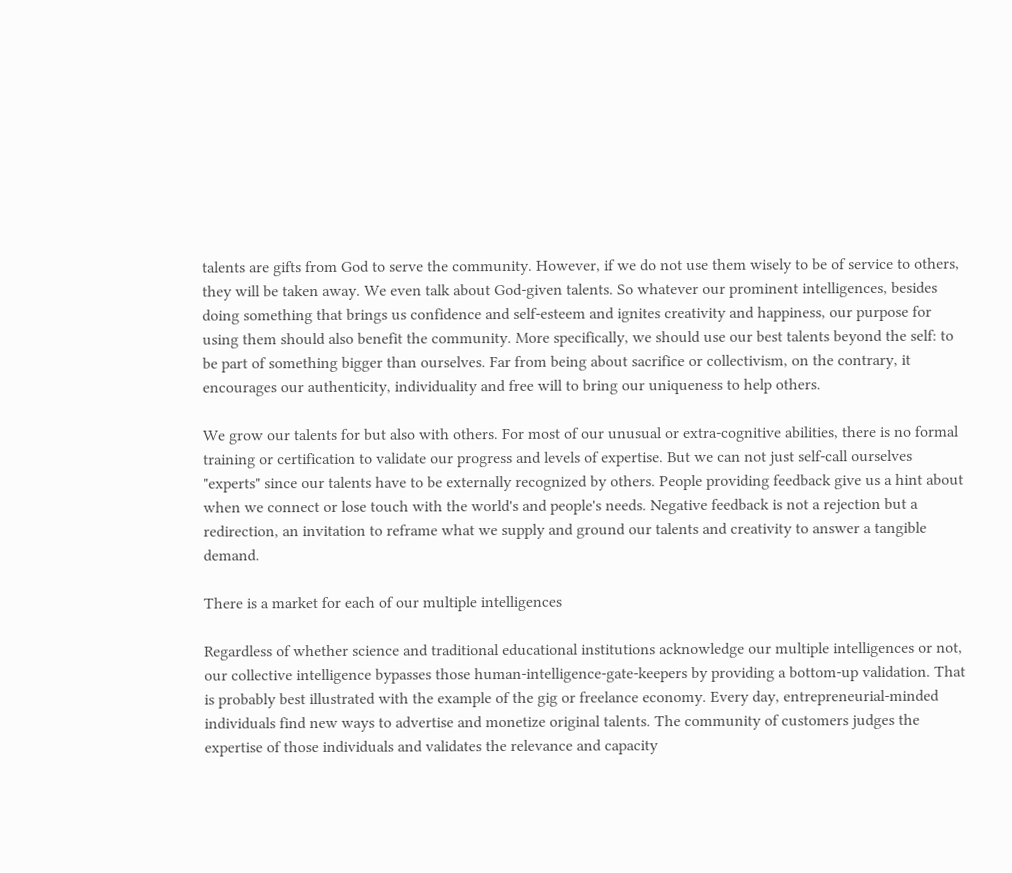talents are gifts from God to serve the community. However, if we do not use them wisely to be of service to others, they will be taken away. We even talk about God-given talents. So whatever our prominent intelligences, besides doing something that brings us confidence and self-esteem and ignites creativity and happiness, our purpose for using them should also benefit the community. More specifically, we should use our best talents beyond the self: to be part of something bigger than ourselves. Far from being about sacrifice or collectivism, on the contrary, it encourages our authenticity, individuality and free will to bring our uniqueness to help others.

We grow our talents for but also with others. For most of our unusual or extra-cognitive abilities, there is no formal training or certification to validate our progress and levels of expertise. But we can not just self-call ourselves "experts" since our talents have to be externally recognized by others. People providing feedback give us a hint about when we connect or lose touch with the world's and people's needs. Negative feedback is not a rejection but a redirection, an invitation to reframe what we supply and ground our talents and creativity to answer a tangible demand.

There is a market for each of our multiple intelligences

Regardless of whether science and traditional educational institutions acknowledge our multiple intelligences or not, our collective intelligence bypasses those human-intelligence-gate-keepers by providing a bottom-up validation. That is probably best illustrated with the example of the gig or freelance economy. Every day, entrepreneurial-minded individuals find new ways to advertise and monetize original talents. The community of customers judges the expertise of those individuals and validates the relevance and capacity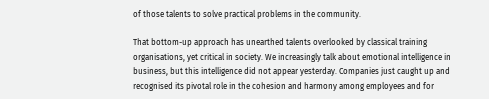of those talents to solve practical problems in the community.

That bottom-up approach has unearthed talents overlooked by classical training organisations, yet critical in society. We increasingly talk about emotional intelligence in business, but this intelligence did not appear yesterday. Companies just caught up and recognised its pivotal role in the cohesion and harmony among employees and for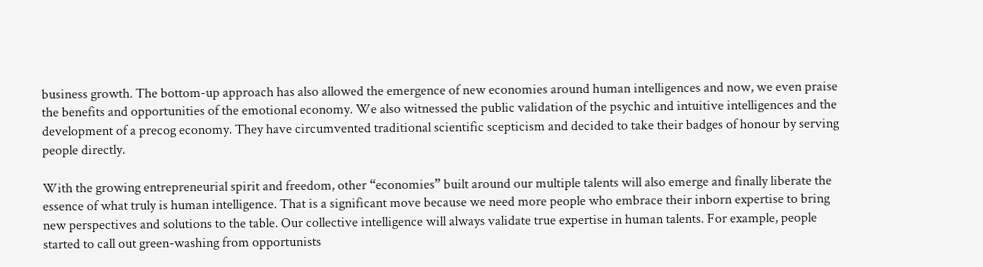business growth. The bottom-up approach has also allowed the emergence of new economies around human intelligences and now, we even praise the benefits and opportunities of the emotional economy. We also witnessed the public validation of the psychic and intuitive intelligences and the development of a precog economy. They have circumvented traditional scientific scepticism and decided to take their badges of honour by serving people directly.

With the growing entrepreneurial spirit and freedom, other “economies” built around our multiple talents will also emerge and finally liberate the essence of what truly is human intelligence. That is a significant move because we need more people who embrace their inborn expertise to bring new perspectives and solutions to the table. Our collective intelligence will always validate true expertise in human talents. For example, people started to call out green-washing from opportunists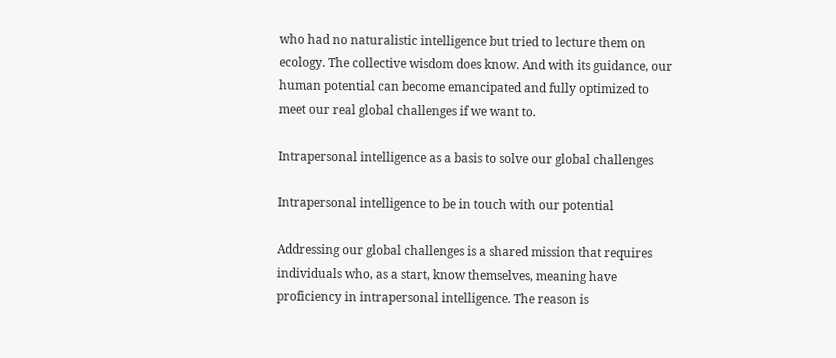who had no naturalistic intelligence but tried to lecture them on ecology. The collective wisdom does know. And with its guidance, our human potential can become emancipated and fully optimized to meet our real global challenges if we want to.

Intrapersonal intelligence as a basis to solve our global challenges

Intrapersonal intelligence to be in touch with our potential

Addressing our global challenges is a shared mission that requires individuals who, as a start, know themselves, meaning have proficiency in intrapersonal intelligence. The reason is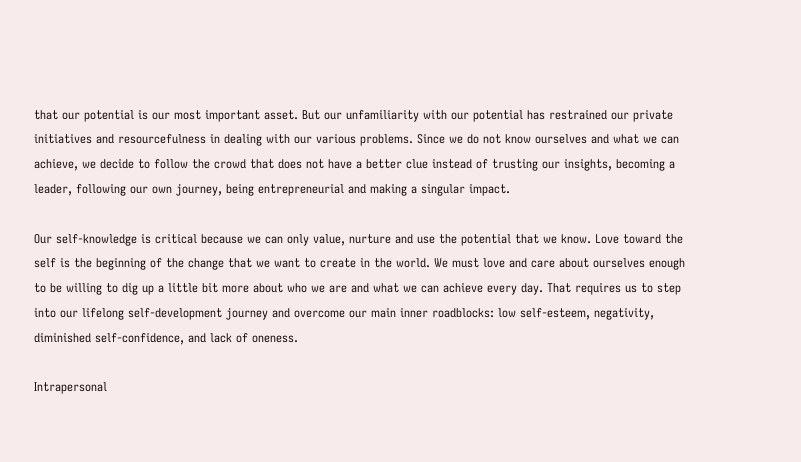that our potential is our most important asset. But our unfamiliarity with our potential has restrained our private initiatives and resourcefulness in dealing with our various problems. Since we do not know ourselves and what we can achieve, we decide to follow the crowd that does not have a better clue instead of trusting our insights, becoming a leader, following our own journey, being entrepreneurial and making a singular impact.

Our self-knowledge is critical because we can only value, nurture and use the potential that we know. Love toward the self is the beginning of the change that we want to create in the world. We must love and care about ourselves enough to be willing to dig up a little bit more about who we are and what we can achieve every day. That requires us to step into our lifelong self-development journey and overcome our main inner roadblocks: low self-esteem, negativity, diminished self-confidence, and lack of oneness.

Intrapersonal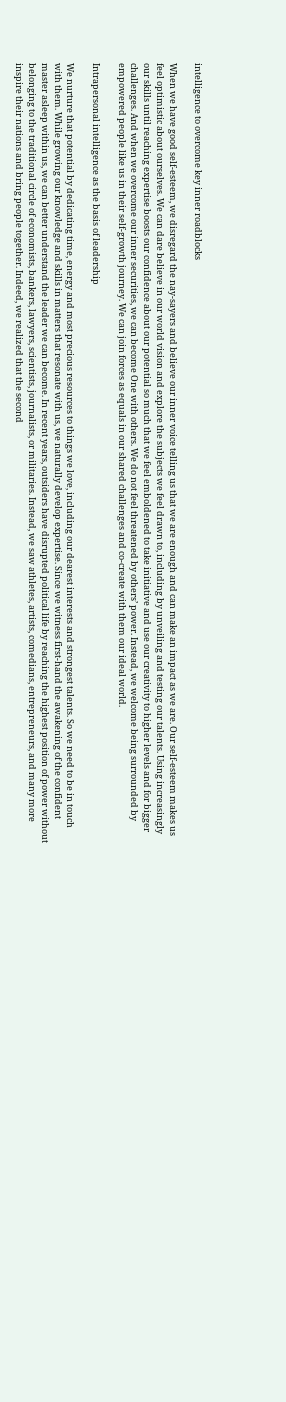intelligence to overcome key inner roadblocks

When we have good self-esteem, we disregard the nay-sayers and believe our inner voice telling us that we are enough and can make an impact as we are. Our self-esteem makes us feel optimistic about ourselves. We can dare believe in our world vision and explore the subjects we feel drawn to, including by unveiling and testing our talents. Using increasingly our skills until reaching expertise boosts our confidence about our potential so much that we feel emboldened to take initiative and use our creativity to higher levels and for bigger challenges. And when we overcome our inner securities, we can become One with others. We do not feel threatened by others’ power. Instead, we welcome being surrounded by empowered people like us in their self-growth journey. We can join forces as equals in our shared challenges and co-create with them our ideal world.

Intrapersonal intelligence as the basis of leadership

We nurture that potential by dedicating time, energy and most precious resources to things we love, including our dearest interests and strongest talents. So we need to be in touch with them. While growing our knowledge and skills in matters that resonate with us, we naturally develop expertise. Since we witness first-hand the awakening of the confident master asleep within us, we can better understand the leader we can become. In recent years, outsiders have disrupted political life by reaching the highest position of power without belonging to the traditional circle of economists, bankers, lawyers, scientists, journalists, or militaries. Instead, we saw athletes, artists, comedians, entrepreneurs, and many more inspire their nations and bring people together. Indeed, we realized that the second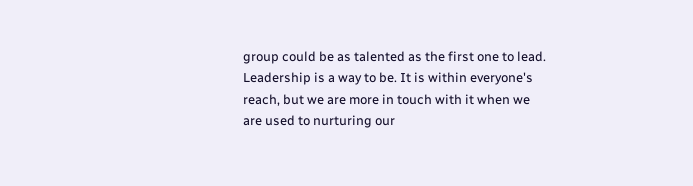group could be as talented as the first one to lead. Leadership is a way to be. It is within everyone's reach, but we are more in touch with it when we are used to nurturing our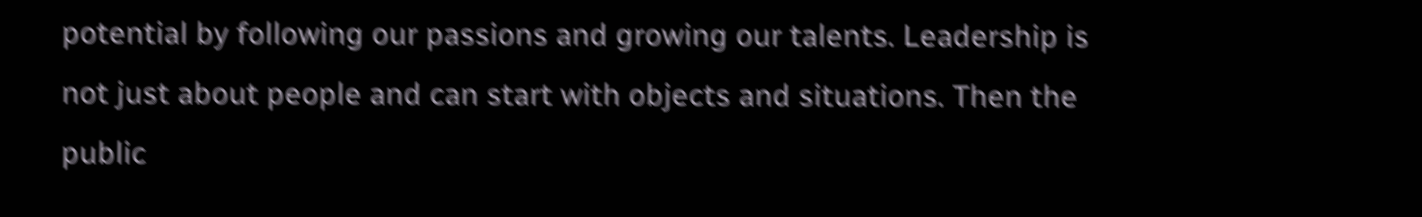potential by following our passions and growing our talents. Leadership is not just about people and can start with objects and situations. Then the public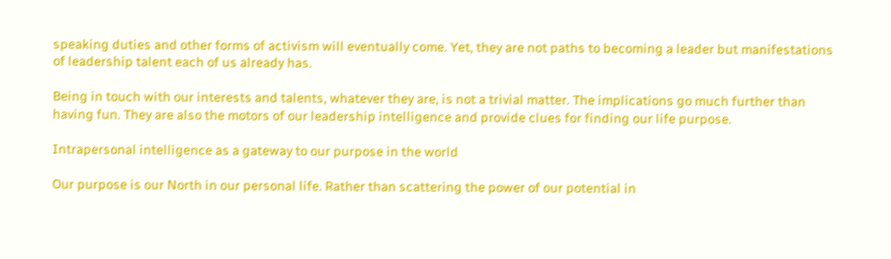speaking duties and other forms of activism will eventually come. Yet, they are not paths to becoming a leader but manifestations of leadership talent each of us already has.

Being in touch with our interests and talents, whatever they are, is not a trivial matter. The implications go much further than having fun. They are also the motors of our leadership intelligence and provide clues for finding our life purpose.

Intrapersonal intelligence as a gateway to our purpose in the world

Our purpose is our North in our personal life. Rather than scattering the power of our potential in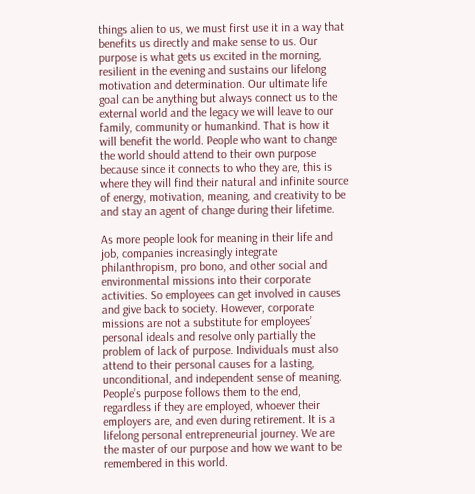things alien to us, we must first use it in a way that benefits us directly and make sense to us. Our purpose is what gets us excited in the morning, resilient in the evening and sustains our lifelong motivation and determination. Our ultimate life goal can be anything but always connect us to the external world and the legacy we will leave to our family, community or humankind. That is how it will benefit the world. People who want to change the world should attend to their own purpose because since it connects to who they are, this is where they will find their natural and infinite source of energy, motivation, meaning, and creativity to be and stay an agent of change during their lifetime.

As more people look for meaning in their life and job, companies increasingly integrate philanthropism, pro bono, and other social and environmental missions into their corporate activities. So employees can get involved in causes and give back to society. However, corporate missions are not a substitute for employees’ personal ideals and resolve only partially the problem of lack of purpose. Individuals must also attend to their personal causes for a lasting, unconditional, and independent sense of meaning. People’s purpose follows them to the end, regardless if they are employed, whoever their employers are, and even during retirement. It is a lifelong personal entrepreneurial journey. We are the master of our purpose and how we want to be remembered in this world.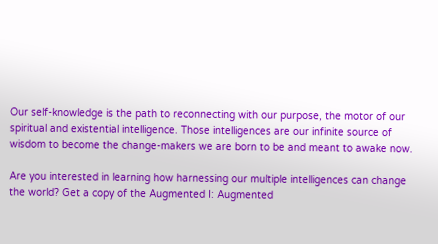Our self-knowledge is the path to reconnecting with our purpose, the motor of our spiritual and existential intelligence. Those intelligences are our infinite source of wisdom to become the change-makers we are born to be and meant to awake now.

Are you interested in learning how harnessing our multiple intelligences can change the world? Get a copy of the Augmented I: Augmented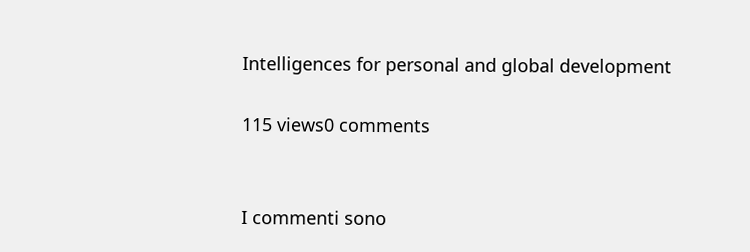Intelligences for personal and global development

115 views0 comments


I commenti sono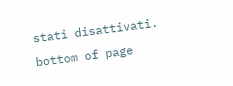stati disattivati.
bottom of page